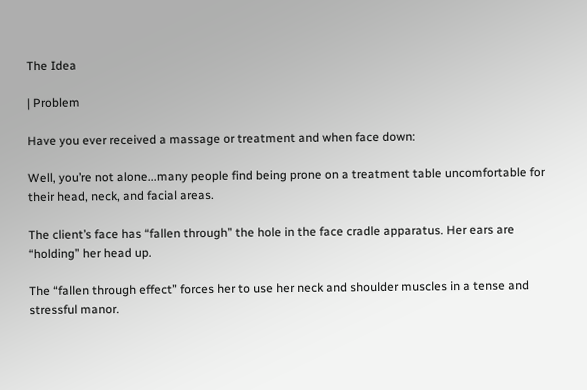The Idea

| Problem

Have you ever received a massage or treatment and when face down:

Well, you’re not alone...many people find being prone on a treatment table uncomfortable for their head, neck, and facial areas.

The client’s face has “fallen through” the hole in the face cradle apparatus. Her ears are “holding” her head up.

The “fallen through effect” forces her to use her neck and shoulder muscles in a tense and stressful manor.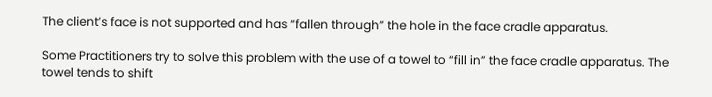The client’s face is not supported and has “fallen through” the hole in the face cradle apparatus.

Some Practitioners try to solve this problem with the use of a towel to “fill in” the face cradle apparatus. The towel tends to shift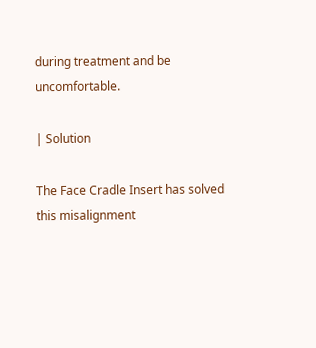during treatment and be uncomfortable.

| Solution

The Face Cradle Insert has solved this misalignment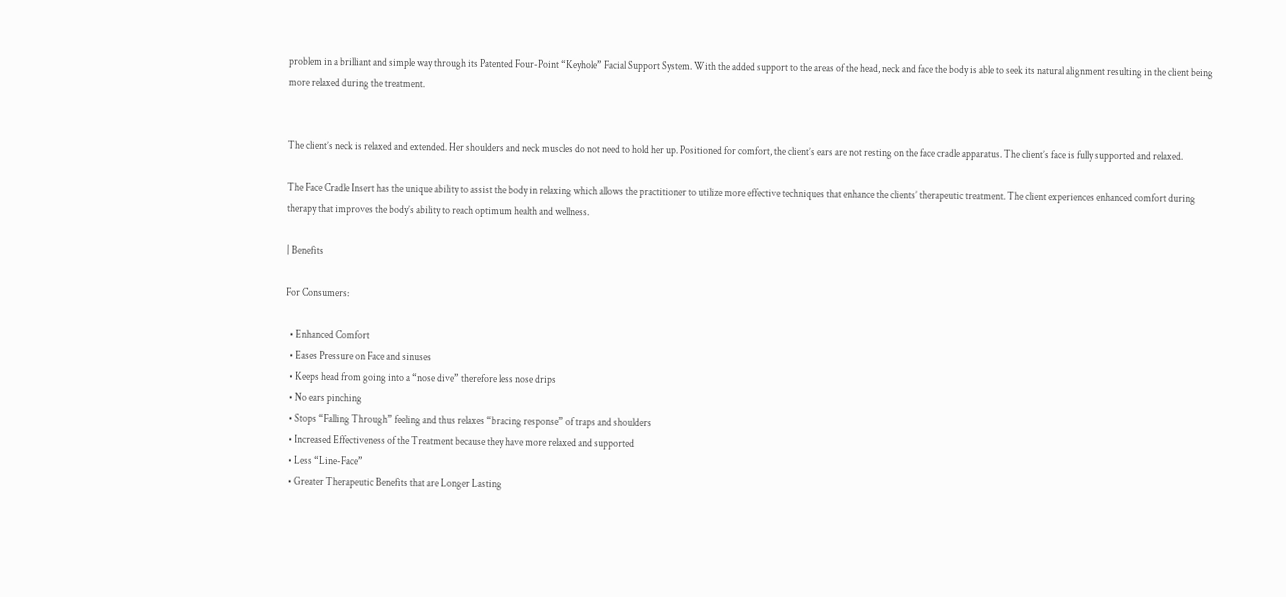problem in a brilliant and simple way through its Patented Four-Point “Keyhole” Facial Support System. With the added support to the areas of the head, neck and face the body is able to seek its natural alignment resulting in the client being more relaxed during the treatment.


The client’s neck is relaxed and extended. Her shoulders and neck muscles do not need to hold her up. Positioned for comfort, the client’s ears are not resting on the face cradle apparatus. The client’s face is fully supported and relaxed.

The Face Cradle Insert has the unique ability to assist the body in relaxing which allows the practitioner to utilize more effective techniques that enhance the clients’ therapeutic treatment. The client experiences enhanced comfort during therapy that improves the body’s ability to reach optimum health and wellness.

| Benefits

For Consumers:

  • Enhanced Comfort
  • Eases Pressure on Face and sinuses
  • Keeps head from going into a “nose dive” therefore less nose drips
  • No ears pinching
  • Stops “Falling Through” feeling and thus relaxes “bracing response” of traps and shoulders
  • Increased Effectiveness of the Treatment because they have more relaxed and supported
  • Less “Line-Face”
  • Greater Therapeutic Benefits that are Longer Lasting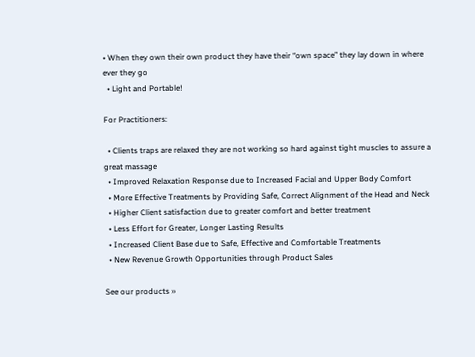• When they own their own product they have their “own space” they lay down in where ever they go
  • Light and Portable!

For Practitioners:

  • Clients traps are relaxed they are not working so hard against tight muscles to assure a great massage
  • Improved Relaxation Response due to Increased Facial and Upper Body Comfort
  • More Effective Treatments by Providing Safe, Correct Alignment of the Head and Neck
  • Higher Client satisfaction due to greater comfort and better treatment
  • Less Effort for Greater, Longer Lasting Results
  • Increased Client Base due to Safe, Effective and Comfortable Treatments
  • New Revenue Growth Opportunities through Product Sales

See our products ››